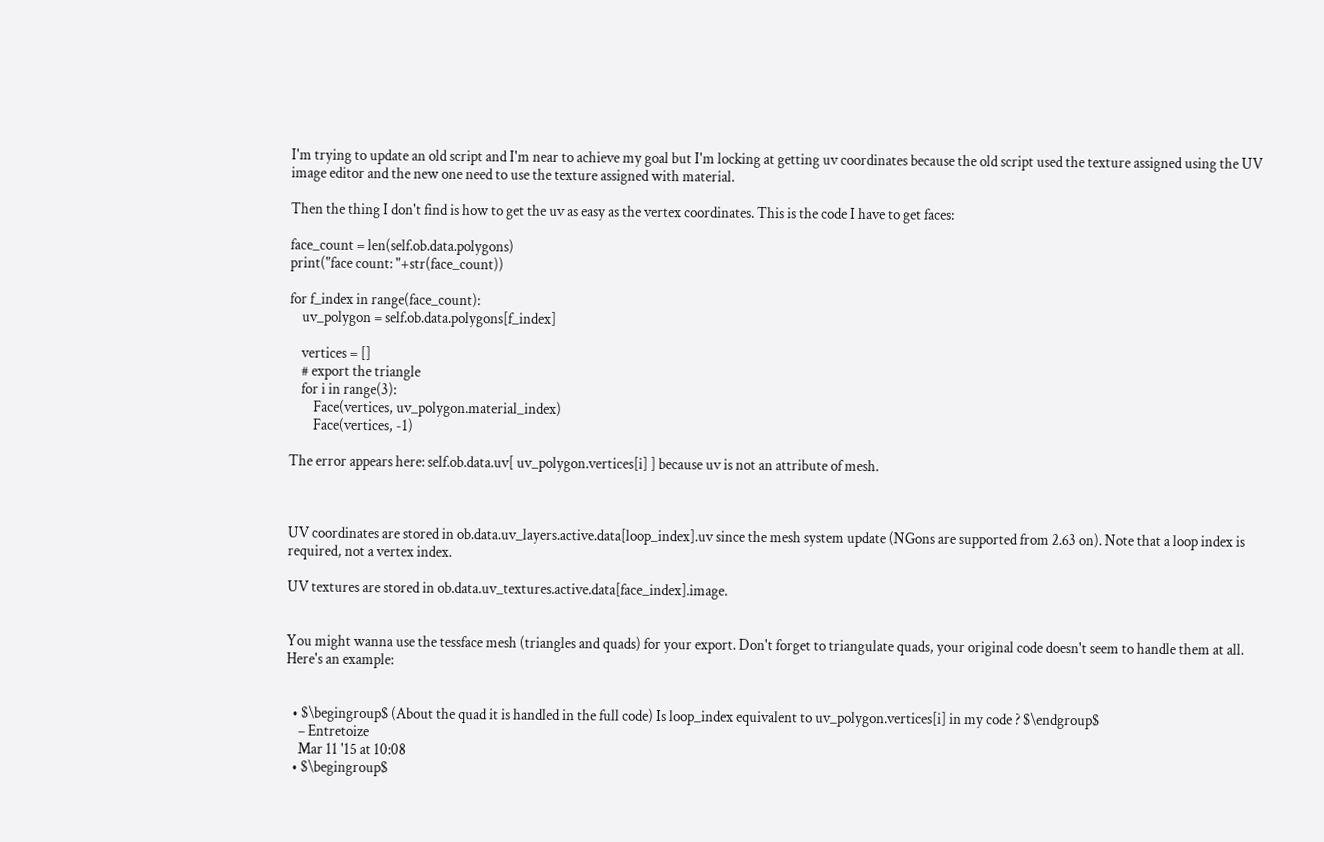I'm trying to update an old script and I'm near to achieve my goal but I'm locking at getting uv coordinates because the old script used the texture assigned using the UV image editor and the new one need to use the texture assigned with material.

Then the thing I don't find is how to get the uv as easy as the vertex coordinates. This is the code I have to get faces:

face_count = len(self.ob.data.polygons)
print("face count: "+str(face_count))

for f_index in range(face_count):
    uv_polygon = self.ob.data.polygons[f_index]

    vertices = []
    # export the triangle
    for i in range(3):
        Face(vertices, uv_polygon.material_index)
        Face(vertices, -1)

The error appears here: self.ob.data.uv[ uv_polygon.vertices[i] ] because uv is not an attribute of mesh.



UV coordinates are stored in ob.data.uv_layers.active.data[loop_index].uv since the mesh system update (NGons are supported from 2.63 on). Note that a loop index is required, not a vertex index.

UV textures are stored in ob.data.uv_textures.active.data[face_index].image.


You might wanna use the tessface mesh (triangles and quads) for your export. Don't forget to triangulate quads, your original code doesn't seem to handle them at all. Here's an example:


  • $\begingroup$ (About the quad it is handled in the full code) Is loop_index equivalent to uv_polygon.vertices[i] in my code ? $\endgroup$
    – Entretoize
    Mar 11 '15 at 10:08
  • $\begingroup$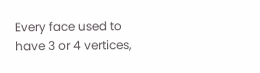Every face used to have 3 or 4 vertices,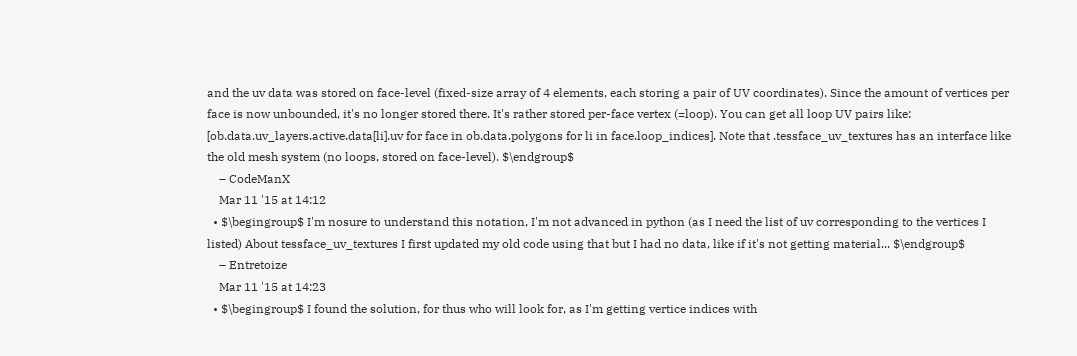and the uv data was stored on face-level (fixed-size array of 4 elements, each storing a pair of UV coordinates). Since the amount of vertices per face is now unbounded, it's no longer stored there. It's rather stored per-face vertex (=loop). You can get all loop UV pairs like: [ob.data.uv_layers.active.data[li].uv for face in ob.data.polygons for li in face.loop_indices]. Note that .tessface_uv_textures has an interface like the old mesh system (no loops, stored on face-level). $\endgroup$
    – CodeManX
    Mar 11 '15 at 14:12
  • $\begingroup$ I'm nosure to understand this notation, I'm not advanced in python (as I need the list of uv corresponding to the vertices I listed) About tessface_uv_textures I first updated my old code using that but I had no data, like if it's not getting material... $\endgroup$
    – Entretoize
    Mar 11 '15 at 14:23
  • $\begingroup$ I found the solution, for thus who will look for, as I'm getting vertice indices with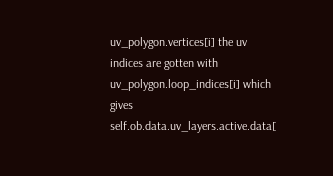uv_polygon.vertices[i] the uv indices are gotten with uv_polygon.loop_indices[i] which gives self.ob.data.uv_layers.active.data[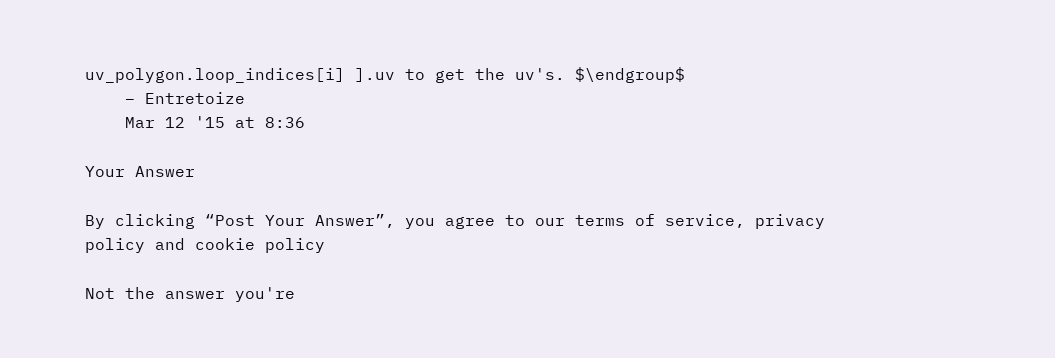uv_polygon.loop_indices[i] ].uv to get the uv's. $\endgroup$
    – Entretoize
    Mar 12 '15 at 8:36

Your Answer

By clicking “Post Your Answer”, you agree to our terms of service, privacy policy and cookie policy

Not the answer you're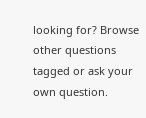looking for? Browse other questions tagged or ask your own question.